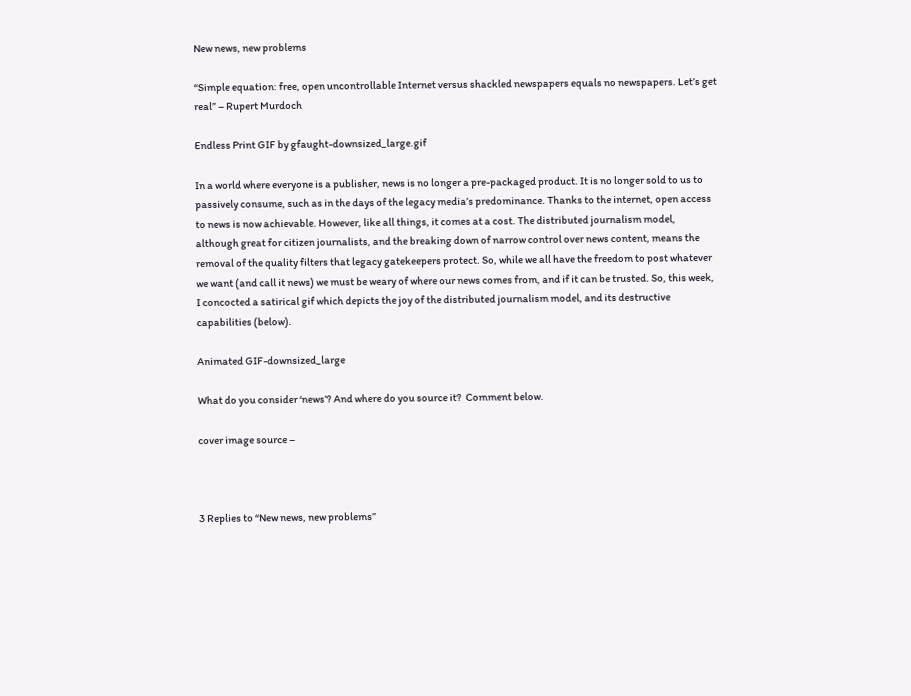New news, new problems

“Simple equation: free, open uncontrollable Internet versus shackled newspapers equals no newspapers. Let’s get real” – Rupert Murdoch

Endless Print GIF by gfaught-downsized_large.gif

In a world where everyone is a publisher, news is no longer a pre-packaged product. It is no longer sold to us to passively consume, such as in the days of the legacy media’s predominance. Thanks to the internet, open access to news is now achievable. However, like all things, it comes at a cost. The distributed journalism model, although great for citizen journalists, and the breaking down of narrow control over news content, means the removal of the quality filters that legacy gatekeepers protect. So, while we all have the freedom to post whatever we want (and call it news) we must be weary of where our news comes from, and if it can be trusted. So, this week, I concocted a satirical gif which depicts the joy of the distributed journalism model, and its destructive capabilities (below).

Animated GIF-downsized_large

What do you consider ‘news’? And where do you source it?  Comment below.

cover image source –



3 Replies to “New news, new problems”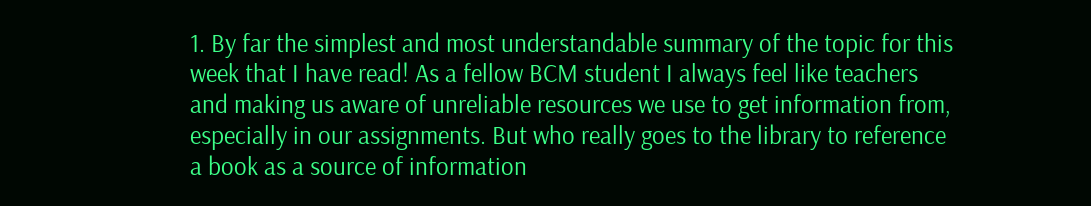1. By far the simplest and most understandable summary of the topic for this week that I have read! As a fellow BCM student I always feel like teachers and making us aware of unreliable resources we use to get information from, especially in our assignments. But who really goes to the library to reference a book as a source of information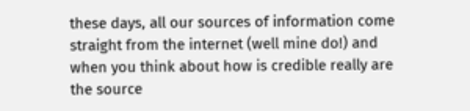these days, all our sources of information come straight from the internet (well mine do!) and when you think about how is credible really are the source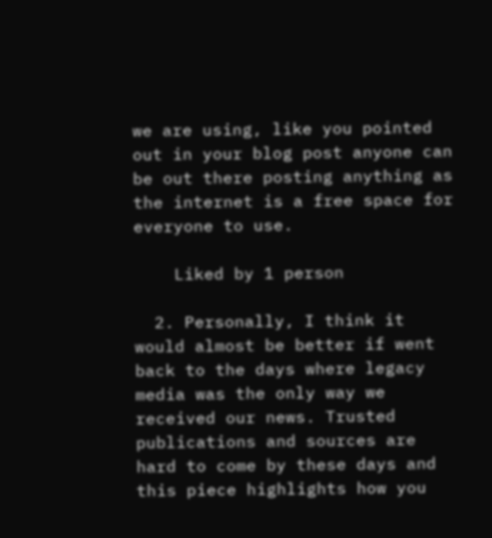we are using, like you pointed out in your blog post anyone can be out there posting anything as the internet is a free space for everyone to use.

    Liked by 1 person

  2. Personally, I think it would almost be better if went back to the days where legacy media was the only way we received our news. Trusted publications and sources are hard to come by these days and this piece highlights how you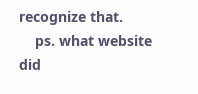recognize that.
    ps. what website did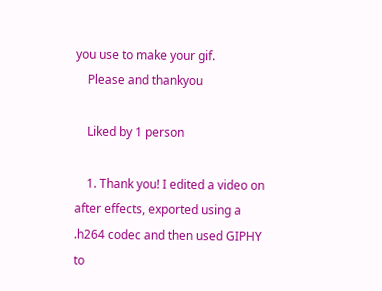you use to make your gif.
    Please and thankyou

    Liked by 1 person

    1. Thank you! I edited a video on after effects, exported using a .h264 codec and then used GIPHY to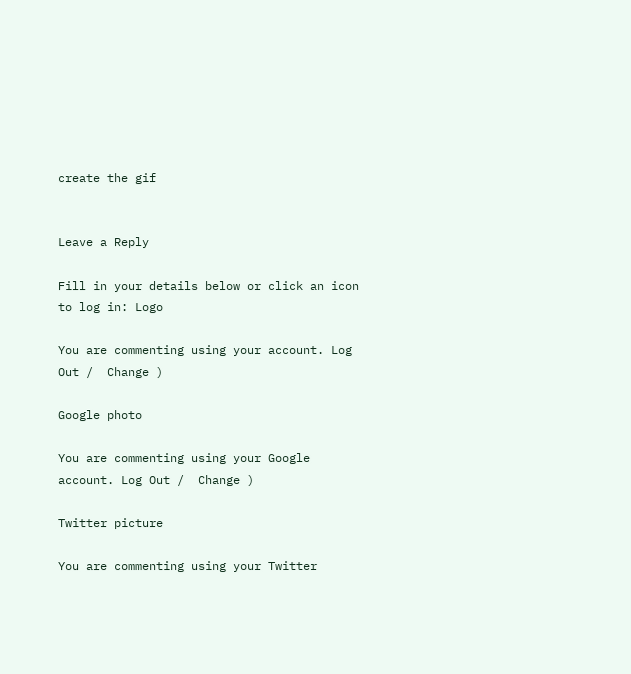create the gif


Leave a Reply

Fill in your details below or click an icon to log in: Logo

You are commenting using your account. Log Out /  Change )

Google photo

You are commenting using your Google account. Log Out /  Change )

Twitter picture

You are commenting using your Twitter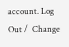account. Log Out /  Change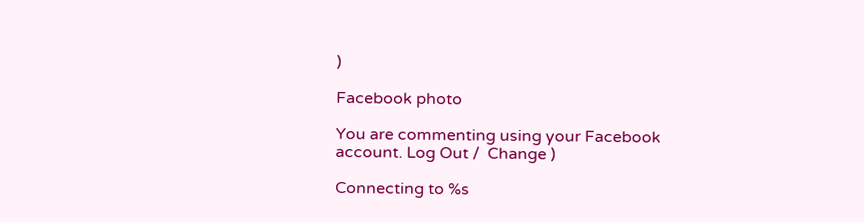)

Facebook photo

You are commenting using your Facebook account. Log Out /  Change )

Connecting to %s